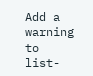Add a warning to list-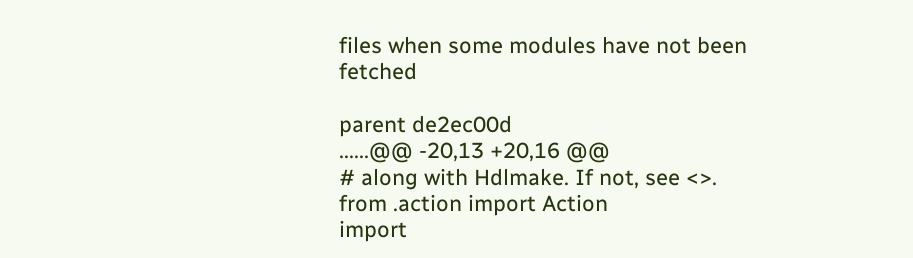files when some modules have not been fetched

parent de2ec00d
......@@ -20,13 +20,16 @@
# along with Hdlmake. If not, see <>.
from .action import Action
import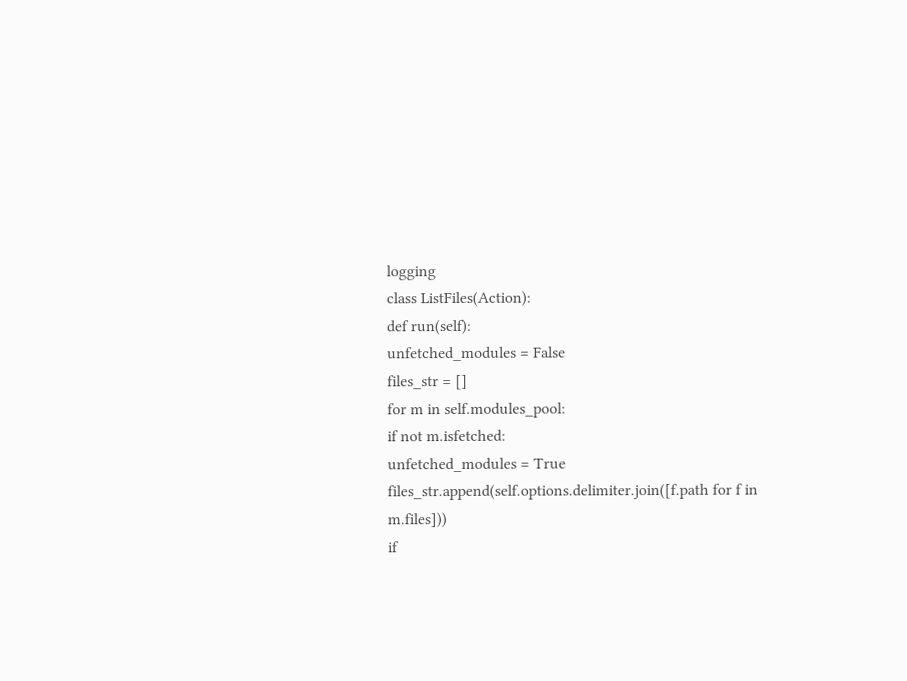logging
class ListFiles(Action):
def run(self):
unfetched_modules = False
files_str = []
for m in self.modules_pool:
if not m.isfetched:
unfetched_modules = True
files_str.append(self.options.delimiter.join([f.path for f in m.files]))
if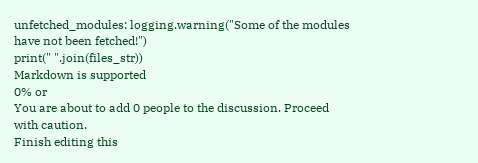unfetched_modules: logging.warning("Some of the modules have not been fetched!")
print(" ".join(files_str))
Markdown is supported
0% or
You are about to add 0 people to the discussion. Proceed with caution.
Finish editing this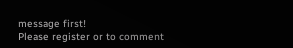message first!
Please register or to comment